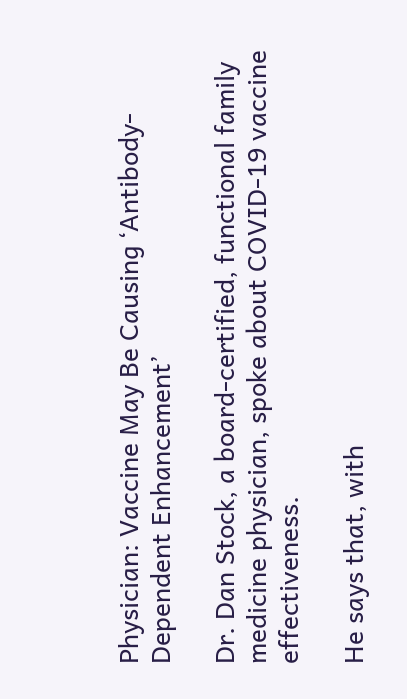Physician: Vaccine May Be Causing ‘Antibody-Dependent Enhancement’

Dr. Dan Stock, a board-certified, functional family medicine physician, spoke about COVID-19 vaccine effectiveness.

He says that, with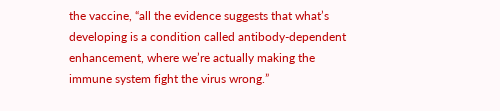the vaccine, “all the evidence suggests that what’s developing is a condition called antibody-dependent enhancement, where we’re actually making the immune system fight the virus wrong.”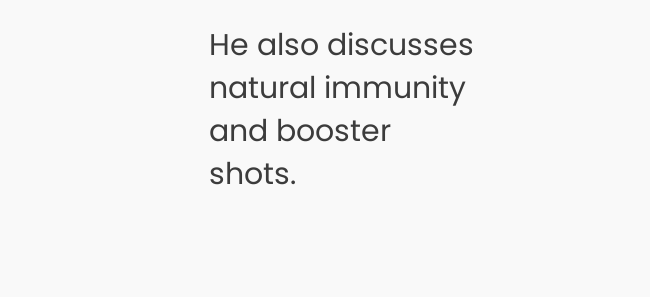He also discusses natural immunity and booster shots.